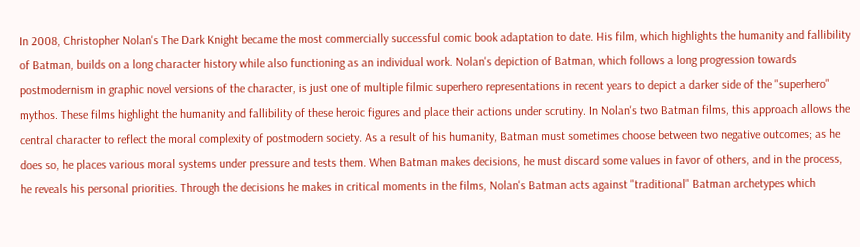In 2008, Christopher Nolan's The Dark Knight became the most commercially successful comic book adaptation to date. His film, which highlights the humanity and fallibility of Batman, builds on a long character history while also functioning as an individual work. Nolan's depiction of Batman, which follows a long progression towards postmodernism in graphic novel versions of the character, is just one of multiple filmic superhero representations in recent years to depict a darker side of the "superhero" mythos. These films highlight the humanity and fallibility of these heroic figures and place their actions under scrutiny. In Nolan's two Batman films, this approach allows the central character to reflect the moral complexity of postmodern society. As a result of his humanity, Batman must sometimes choose between two negative outcomes; as he does so, he places various moral systems under pressure and tests them. When Batman makes decisions, he must discard some values in favor of others, and in the process, he reveals his personal priorities. Through the decisions he makes in critical moments in the films, Nolan's Batman acts against "traditional" Batman archetypes which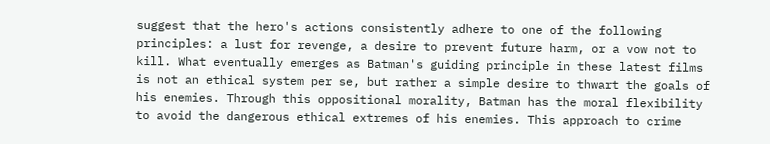suggest that the hero's actions consistently adhere to one of the following principles: a lust for revenge, a desire to prevent future harm, or a vow not to kill. What eventually emerges as Batman's guiding principle in these latest films is not an ethical system per se, but rather a simple desire to thwart the goals of his enemies. Through this oppositional morality, Batman has the moral flexibility to avoid the dangerous ethical extremes of his enemies. This approach to crime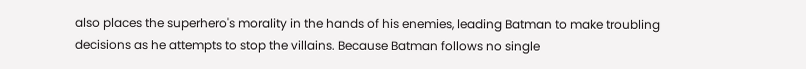also places the superhero's morality in the hands of his enemies, leading Batman to make troubling decisions as he attempts to stop the villains. Because Batman follows no single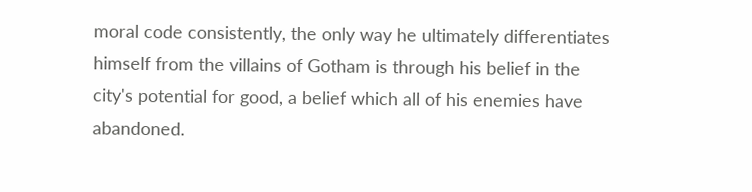moral code consistently, the only way he ultimately differentiates himself from the villains of Gotham is through his belief in the city's potential for good, a belief which all of his enemies have abandoned.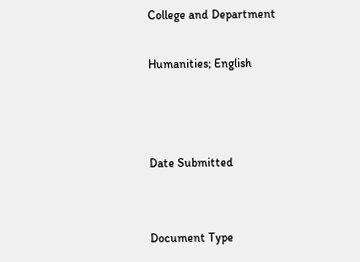College and Department

Humanities; English



Date Submitted


Document Type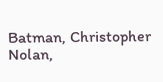Batman, Christopher Nolan,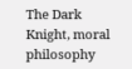The Dark Knight, moral philosophy